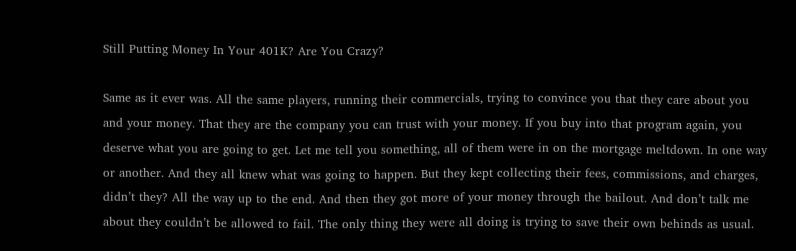Still Putting Money In Your 401K? Are You Crazy?

Same as it ever was. All the same players, running their commercials, trying to convince you that they care about you and your money. That they are the company you can trust with your money. If you buy into that program again, you deserve what you are going to get. Let me tell you something, all of them were in on the mortgage meltdown. In one way or another. And they all knew what was going to happen. But they kept collecting their fees, commissions, and charges, didn’t they? All the way up to the end. And then they got more of your money through the bailout. And don’t talk me about they couldn’t be allowed to fail. The only thing they were all doing is trying to save their own behinds as usual.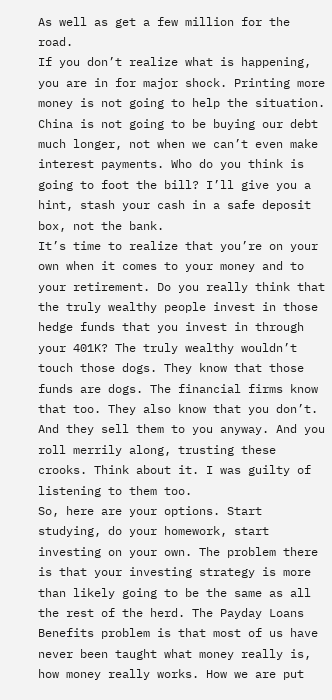As well as get a few million for the road.
If you don’t realize what is happening, you are in for major shock. Printing more money is not going to help the situation. China is not going to be buying our debt much longer, not when we can’t even make interest payments. Who do you think is going to foot the bill? I’ll give you a hint, stash your cash in a safe deposit box, not the bank.
It’s time to realize that you’re on your own when it comes to your money and to your retirement. Do you really think that the truly wealthy people invest in those hedge funds that you invest in through your 401K? The truly wealthy wouldn’t touch those dogs. They know that those funds are dogs. The financial firms know that too. They also know that you don’t. And they sell them to you anyway. And you roll merrily along, trusting these crooks. Think about it. I was guilty of listening to them too.
So, here are your options. Start studying, do your homework, start investing on your own. The problem there is that your investing strategy is more than likely going to be the same as all the rest of the herd. The Payday Loans Benefits problem is that most of us have never been taught what money really is, how money really works. How we are put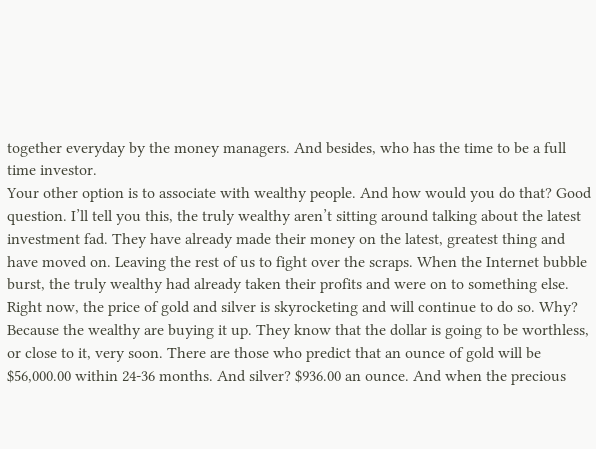together everyday by the money managers. And besides, who has the time to be a full time investor.
Your other option is to associate with wealthy people. And how would you do that? Good question. I’ll tell you this, the truly wealthy aren’t sitting around talking about the latest investment fad. They have already made their money on the latest, greatest thing and have moved on. Leaving the rest of us to fight over the scraps. When the Internet bubble burst, the truly wealthy had already taken their profits and were on to something else. Right now, the price of gold and silver is skyrocketing and will continue to do so. Why? Because the wealthy are buying it up. They know that the dollar is going to be worthless, or close to it, very soon. There are those who predict that an ounce of gold will be $56,000.00 within 24-36 months. And silver? $936.00 an ounce. And when the precious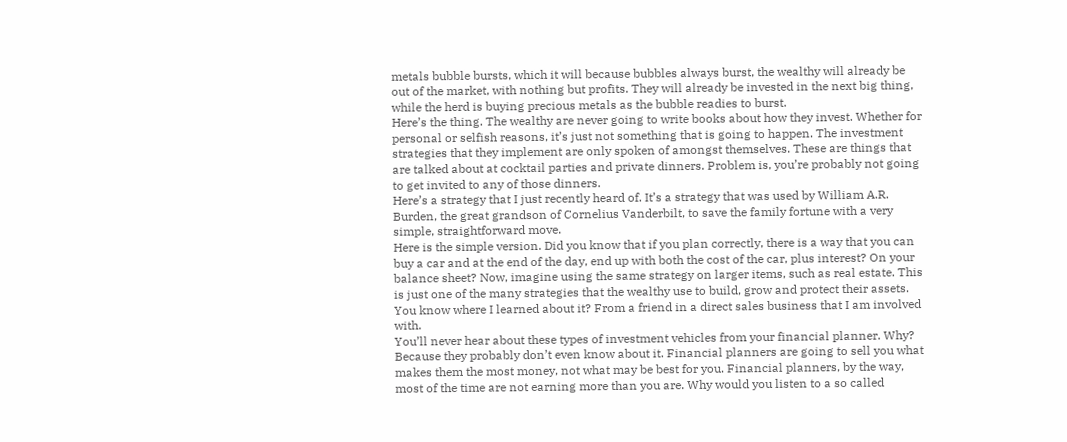metals bubble bursts, which it will because bubbles always burst, the wealthy will already be out of the market, with nothing but profits. They will already be invested in the next big thing, while the herd is buying precious metals as the bubble readies to burst.
Here’s the thing. The wealthy are never going to write books about how they invest. Whether for personal or selfish reasons, it’s just not something that is going to happen. The investment strategies that they implement are only spoken of amongst themselves. These are things that are talked about at cocktail parties and private dinners. Problem is, you’re probably not going to get invited to any of those dinners.
Here’s a strategy that I just recently heard of. It’s a strategy that was used by William A.R. Burden, the great grandson of Cornelius Vanderbilt, to save the family fortune with a very simple, straightforward move.
Here is the simple version. Did you know that if you plan correctly, there is a way that you can buy a car and at the end of the day, end up with both the cost of the car, plus interest? On your balance sheet? Now, imagine using the same strategy on larger items, such as real estate. This is just one of the many strategies that the wealthy use to build, grow and protect their assets. You know where I learned about it? From a friend in a direct sales business that I am involved with.
You’ll never hear about these types of investment vehicles from your financial planner. Why? Because they probably don’t even know about it. Financial planners are going to sell you what makes them the most money, not what may be best for you. Financial planners, by the way, most of the time are not earning more than you are. Why would you listen to a so called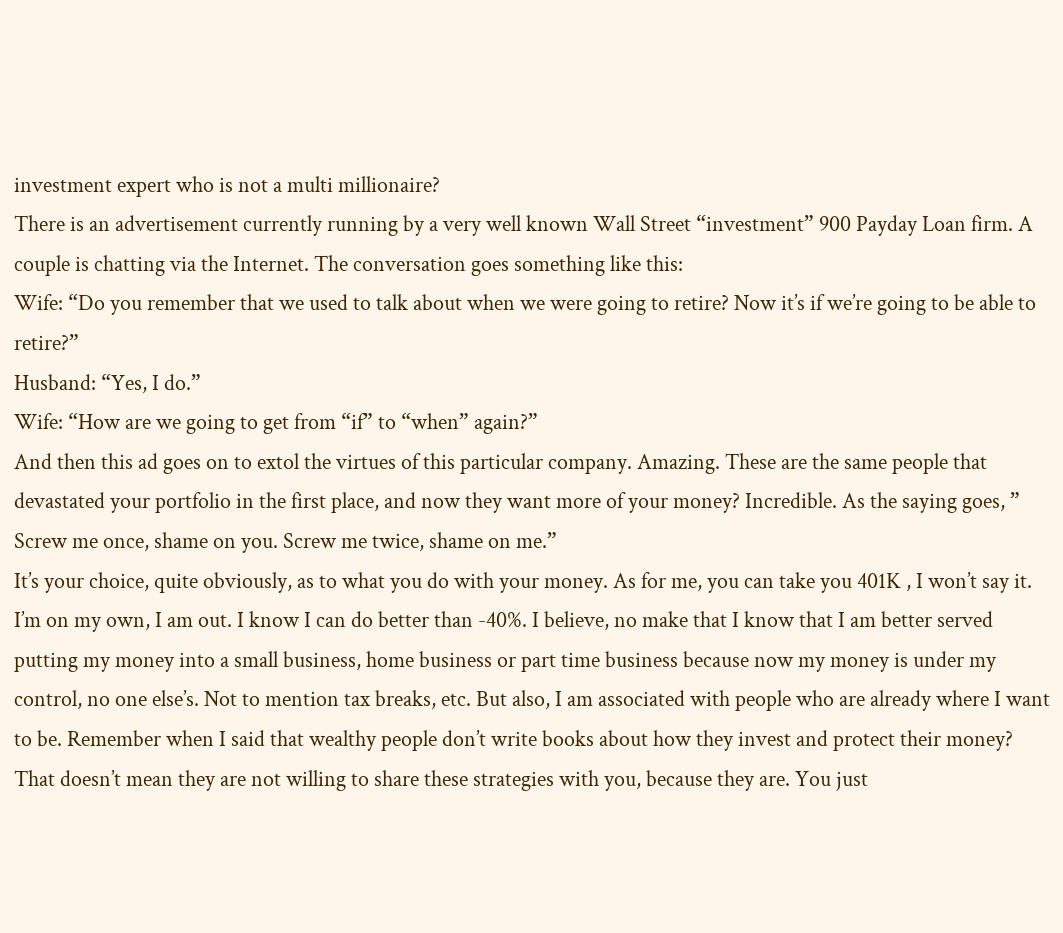investment expert who is not a multi millionaire?
There is an advertisement currently running by a very well known Wall Street “investment” 900 Payday Loan firm. A couple is chatting via the Internet. The conversation goes something like this:
Wife: “Do you remember that we used to talk about when we were going to retire? Now it’s if we’re going to be able to retire?”
Husband: “Yes, I do.”
Wife: “How are we going to get from “if” to “when” again?”
And then this ad goes on to extol the virtues of this particular company. Amazing. These are the same people that devastated your portfolio in the first place, and now they want more of your money? Incredible. As the saying goes, ” Screw me once, shame on you. Screw me twice, shame on me.”
It’s your choice, quite obviously, as to what you do with your money. As for me, you can take you 401K , I won’t say it. I’m on my own, I am out. I know I can do better than -40%. I believe, no make that I know that I am better served putting my money into a small business, home business or part time business because now my money is under my control, no one else’s. Not to mention tax breaks, etc. But also, I am associated with people who are already where I want to be. Remember when I said that wealthy people don’t write books about how they invest and protect their money? That doesn’t mean they are not willing to share these strategies with you, because they are. You just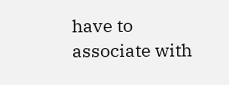have to associate with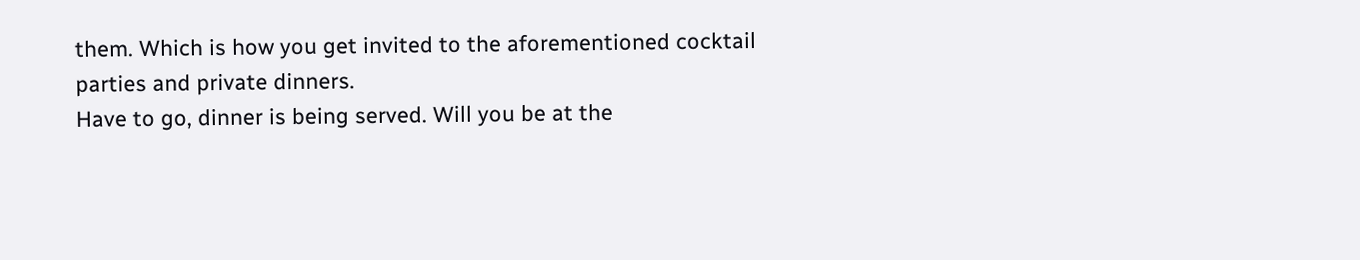them. Which is how you get invited to the aforementioned cocktail parties and private dinners.
Have to go, dinner is being served. Will you be at the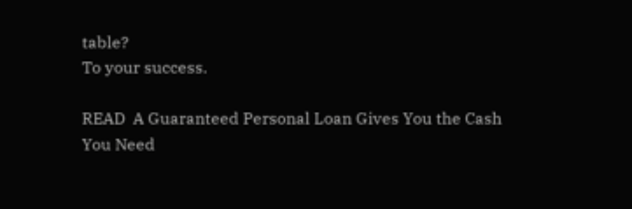table?
To your success.

READ  A Guaranteed Personal Loan Gives You the Cash You Need